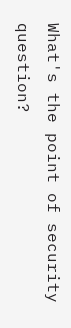What's the point of security question?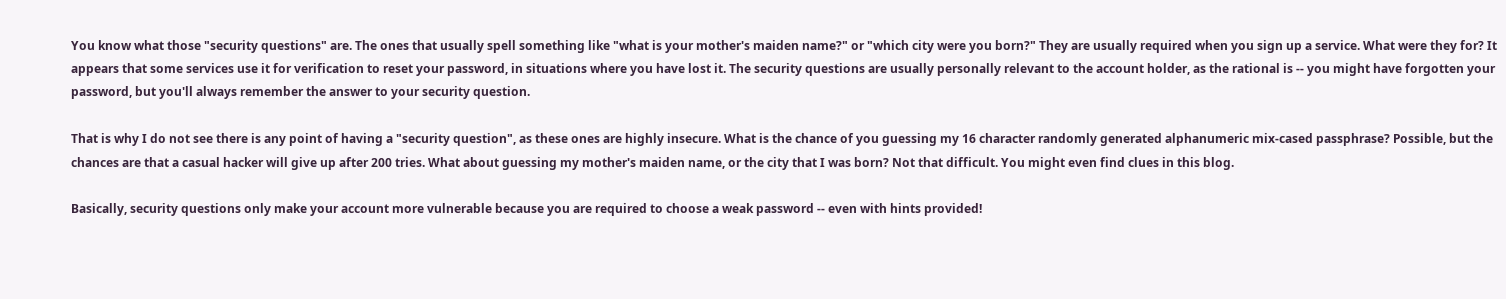You know what those "security questions" are. The ones that usually spell something like "what is your mother's maiden name?" or "which city were you born?" They are usually required when you sign up a service. What were they for? It appears that some services use it for verification to reset your password, in situations where you have lost it. The security questions are usually personally relevant to the account holder, as the rational is -- you might have forgotten your password, but you'll always remember the answer to your security question.

That is why I do not see there is any point of having a "security question", as these ones are highly insecure. What is the chance of you guessing my 16 character randomly generated alphanumeric mix-cased passphrase? Possible, but the chances are that a casual hacker will give up after 200 tries. What about guessing my mother's maiden name, or the city that I was born? Not that difficult. You might even find clues in this blog.

Basically, security questions only make your account more vulnerable because you are required to choose a weak password -- even with hints provided!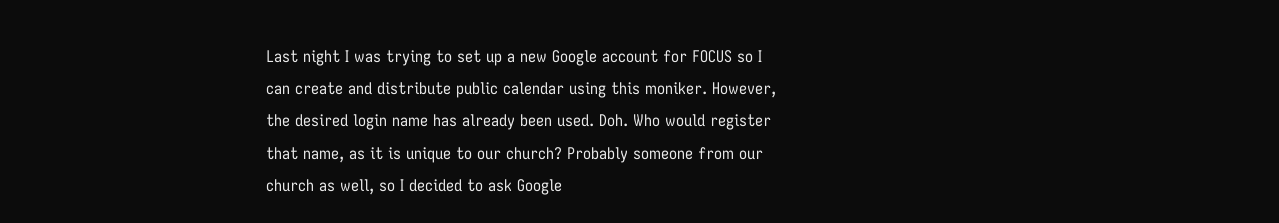Last night I was trying to set up a new Google account for FOCUS so I can create and distribute public calendar using this moniker. However, the desired login name has already been used. Doh. Who would register that name, as it is unique to our church? Probably someone from our church as well, so I decided to ask Google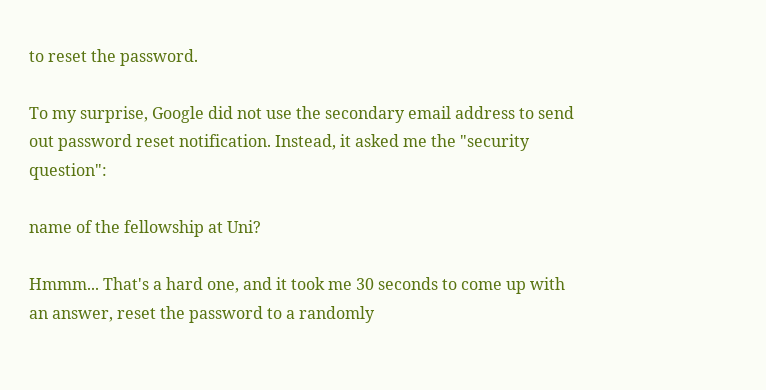to reset the password.

To my surprise, Google did not use the secondary email address to send out password reset notification. Instead, it asked me the "security question":

name of the fellowship at Uni?

Hmmm... That's a hard one, and it took me 30 seconds to come up with an answer, reset the password to a randomly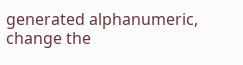generated alphanumeric, change the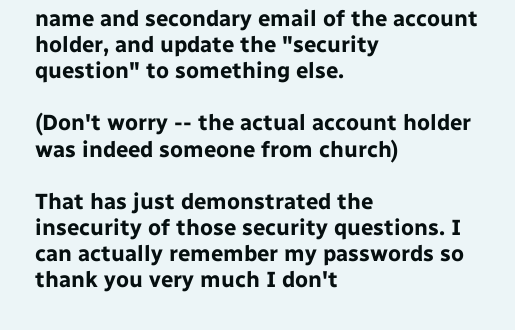name and secondary email of the account holder, and update the "security question" to something else.

(Don't worry -- the actual account holder was indeed someone from church)

That has just demonstrated the insecurity of those security questions. I can actually remember my passwords so thank you very much I don't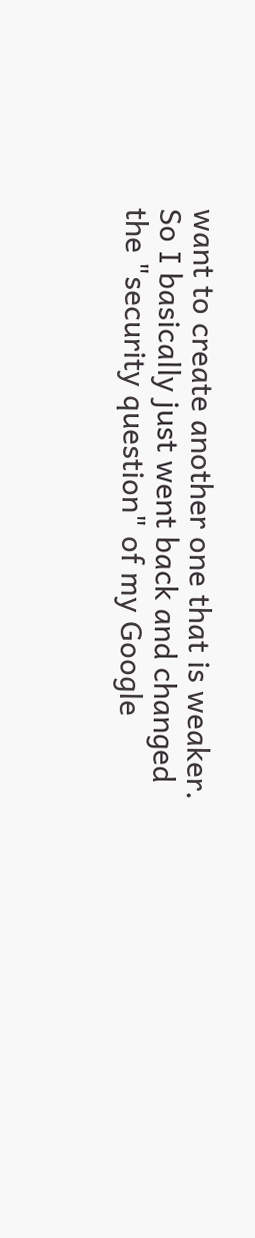want to create another one that is weaker. So I basically just went back and changed the "security question" of my Google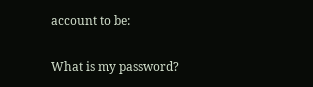account to be:

What is my password?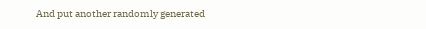And put another randomly generated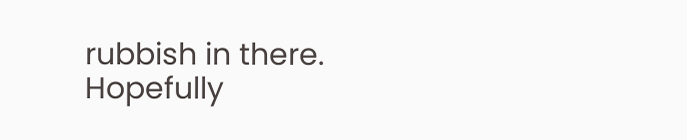rubbish in there. Hopefully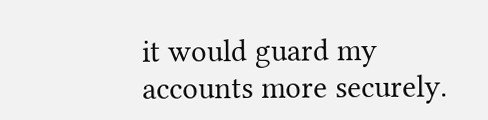it would guard my accounts more securely.